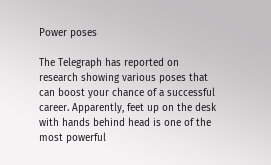Power poses

The Telegraph has reported on research showing various poses that can boost your chance of a successful career. Apparently, feet up on the desk with hands behind head is one of the most powerful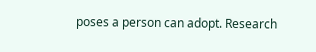poses a person can adopt. Research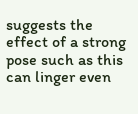suggests the effect of a strong pose such as this can linger even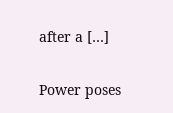after a […]

Power poses